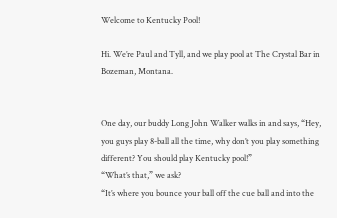Welcome to Kentucky Pool!

Hi. We’re Paul and Tyll, and we play pool at The Crystal Bar in Bozeman, Montana.


One day, our buddy Long John Walker walks in and says, “Hey, you guys play 8-ball all the time, why don’t you play something different? You should play Kentucky pool!”
“What’s that,” we ask?
“It’s where you bounce your ball off the cue ball and into the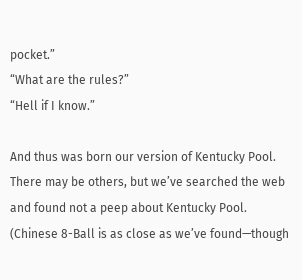pocket.”
“What are the rules?”
“Hell if I know.”

And thus was born our version of Kentucky Pool. There may be others, but we’ve searched the web and found not a peep about Kentucky Pool.  (Chinese 8-Ball is as close as we’ve found—though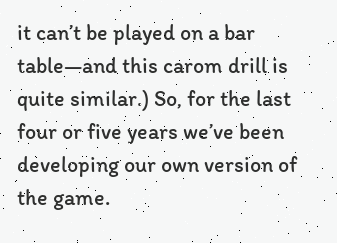it can’t be played on a bar table—and this carom drill is quite similar.) So, for the last four or five years we’ve been developing our own version of the game.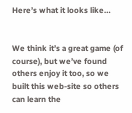Here’s what it looks like…


We think it’s a great game (of course), but we’ve found others enjoy it too, so we built this web-site so others can learn the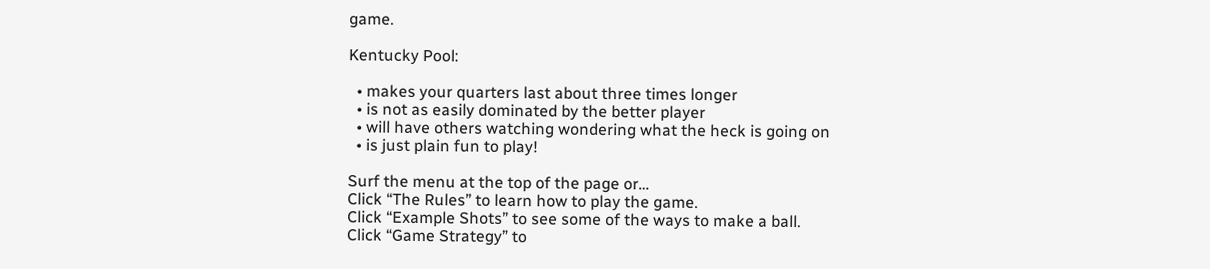game.

Kentucky Pool:

  • makes your quarters last about three times longer
  • is not as easily dominated by the better player
  • will have others watching wondering what the heck is going on
  • is just plain fun to play!

Surf the menu at the top of the page or…
Click “The Rules” to learn how to play the game.
Click “Example Shots” to see some of the ways to make a ball.
Click “Game Strategy” to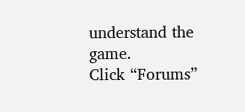understand the game.
Click “Forums”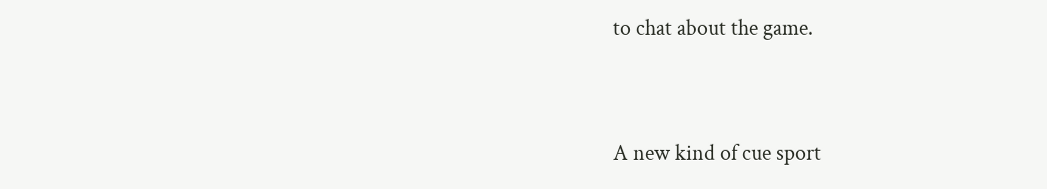to chat about the game.


A new kind of cue sport